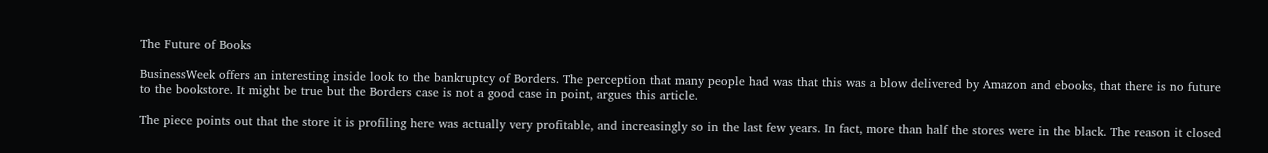The Future of Books

BusinessWeek offers an interesting inside look to the bankruptcy of Borders. The perception that many people had was that this was a blow delivered by Amazon and ebooks, that there is no future to the bookstore. It might be true but the Borders case is not a good case in point, argues this article.

The piece points out that the store it is profiling here was actually very profitable, and increasingly so in the last few years. In fact, more than half the stores were in the black. The reason it closed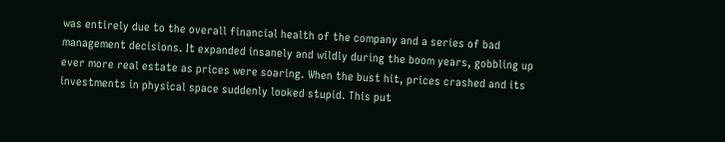was entirely due to the overall financial health of the company and a series of bad management decisions. It expanded insanely and wildly during the boom years, gobbling up ever more real estate as prices were soaring. When the bust hit, prices crashed and its investments in physical space suddenly looked stupid. This put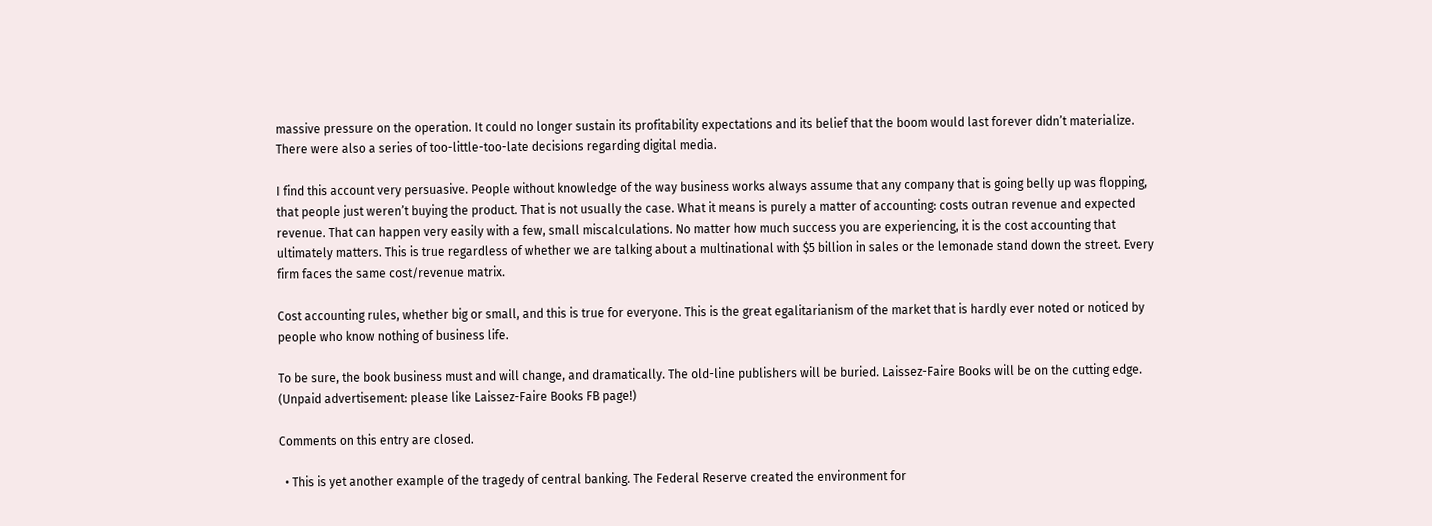massive pressure on the operation. It could no longer sustain its profitability expectations and its belief that the boom would last forever didn’t materialize. There were also a series of too-little-too-late decisions regarding digital media.

I find this account very persuasive. People without knowledge of the way business works always assume that any company that is going belly up was flopping, that people just weren’t buying the product. That is not usually the case. What it means is purely a matter of accounting: costs outran revenue and expected revenue. That can happen very easily with a few, small miscalculations. No matter how much success you are experiencing, it is the cost accounting that ultimately matters. This is true regardless of whether we are talking about a multinational with $5 billion in sales or the lemonade stand down the street. Every firm faces the same cost/revenue matrix.

Cost accounting rules, whether big or small, and this is true for everyone. This is the great egalitarianism of the market that is hardly ever noted or noticed by people who know nothing of business life.

To be sure, the book business must and will change, and dramatically. The old-line publishers will be buried. Laissez-Faire Books will be on the cutting edge. (Unpaid advertisement: please like Laissez-Faire Books FB page!)

Comments on this entry are closed.

  • This is yet another example of the tragedy of central banking. The Federal Reserve created the environment for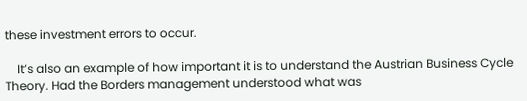these investment errors to occur.

    It’s also an example of how important it is to understand the Austrian Business Cycle Theory. Had the Borders management understood what was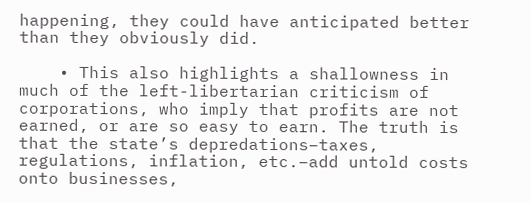happening, they could have anticipated better than they obviously did.

    • This also highlights a shallowness in much of the left-libertarian criticism of corporations, who imply that profits are not earned, or are so easy to earn. The truth is that the state’s depredations–taxes, regulations, inflation, etc.–add untold costs onto businesses,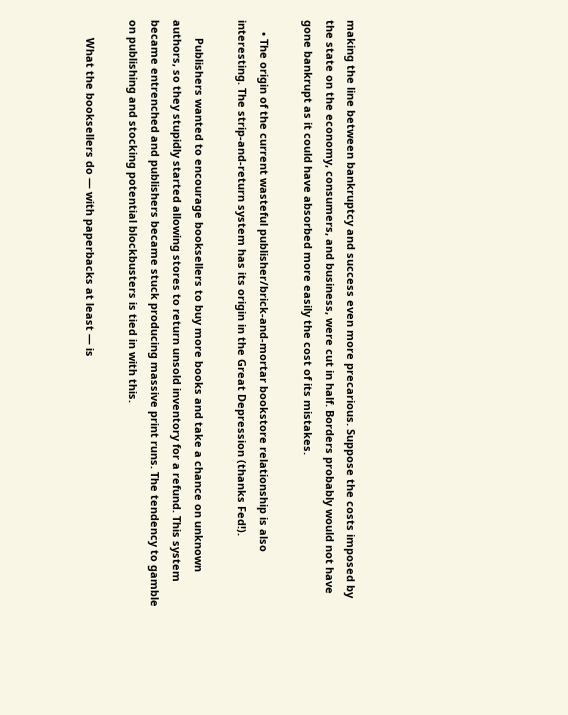making the line between bankruptcy and success even more precarious. Suppose the costs imposed by the state on the economy, consumers, and business, were cut in half. Borders probably would not have gone bankrupt as it could have absorbed more easily the cost of its mistakes.

    • The origin of the current wasteful publisher/brick-and-mortar bookstore relationship is also interesting. The strip-and-return system has its origin in the Great Depression (thanks Fed!).

      Publishers wanted to encourage booksellers to buy more books and take a chance on unknown authors, so they stupidly started allowing stores to return unsold inventory for a refund. This system became entrenched and publishers became stuck producing massive print runs. The tendency to gamble on publishing and stocking potential blockbusters is tied in with this.

      What the booksellers do — with paperbacks at least — is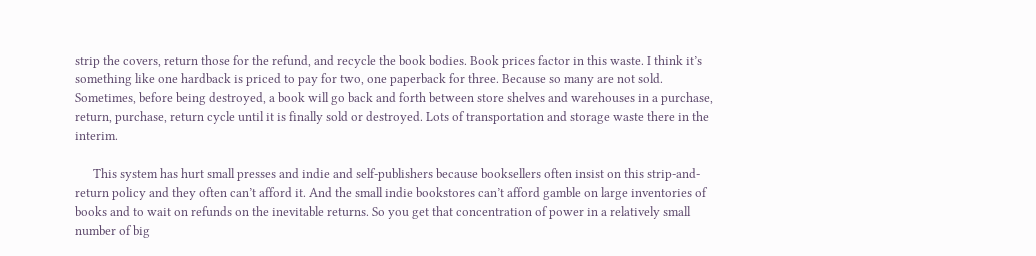strip the covers, return those for the refund, and recycle the book bodies. Book prices factor in this waste. I think it’s something like one hardback is priced to pay for two, one paperback for three. Because so many are not sold. Sometimes, before being destroyed, a book will go back and forth between store shelves and warehouses in a purchase, return, purchase, return cycle until it is finally sold or destroyed. Lots of transportation and storage waste there in the interim.

      This system has hurt small presses and indie and self-publishers because booksellers often insist on this strip-and-return policy and they often can’t afford it. And the small indie bookstores can’t afford gamble on large inventories of books and to wait on refunds on the inevitable returns. So you get that concentration of power in a relatively small number of big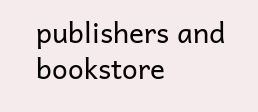publishers and bookstore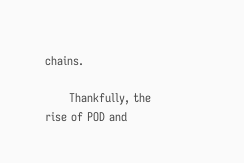chains.

      Thankfully, the rise of POD and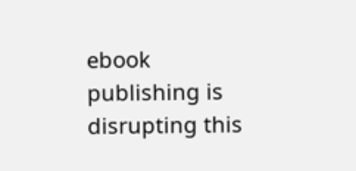ebook publishing is disrupting this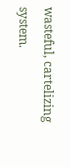wasteful, cartelizing system.